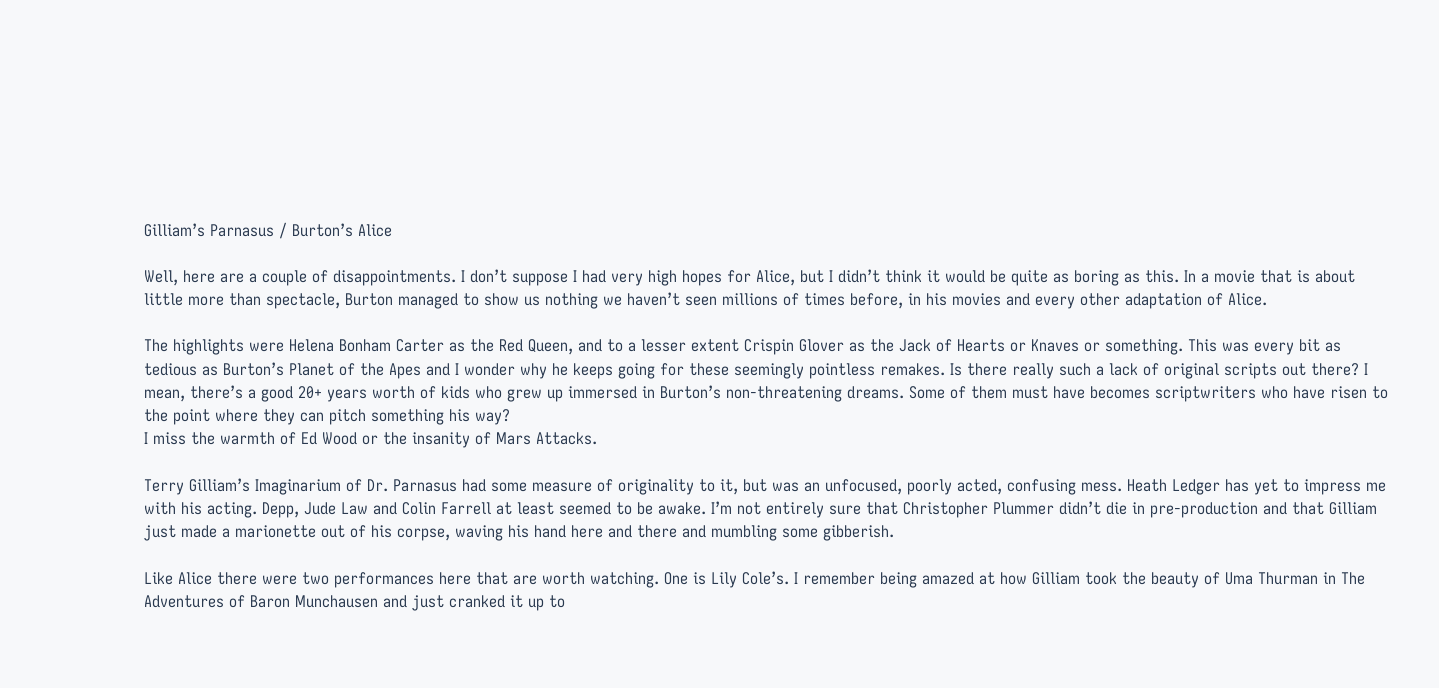Gilliam’s Parnasus / Burton’s Alice

Well, here are a couple of disappointments. I don’t suppose I had very high hopes for Alice, but I didn’t think it would be quite as boring as this. In a movie that is about little more than spectacle, Burton managed to show us nothing we haven’t seen millions of times before, in his movies and every other adaptation of Alice.

The highlights were Helena Bonham Carter as the Red Queen, and to a lesser extent Crispin Glover as the Jack of Hearts or Knaves or something. This was every bit as tedious as Burton’s Planet of the Apes and I wonder why he keeps going for these seemingly pointless remakes. Is there really such a lack of original scripts out there? I mean, there’s a good 20+ years worth of kids who grew up immersed in Burton’s non-threatening dreams. Some of them must have becomes scriptwriters who have risen to the point where they can pitch something his way?
I miss the warmth of Ed Wood or the insanity of Mars Attacks.

Terry Gilliam’s Imaginarium of Dr. Parnasus had some measure of originality to it, but was an unfocused, poorly acted, confusing mess. Heath Ledger has yet to impress me with his acting. Depp, Jude Law and Colin Farrell at least seemed to be awake. I’m not entirely sure that Christopher Plummer didn’t die in pre-production and that Gilliam just made a marionette out of his corpse, waving his hand here and there and mumbling some gibberish.

Like Alice there were two performances here that are worth watching. One is Lily Cole’s. I remember being amazed at how Gilliam took the beauty of Uma Thurman in The Adventures of Baron Munchausen and just cranked it up to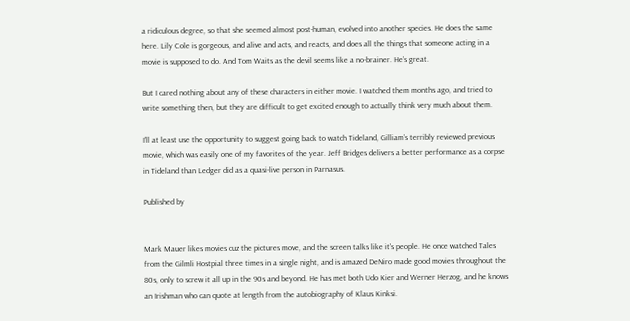a ridiculous degree, so that she seemed almost post-human, evolved into another species. He does the same here. Lily Cole is gorgeous, and alive and acts, and reacts, and does all the things that someone acting in a movie is supposed to do. And Tom Waits as the devil seems like a no-brainer. He’s great.

But I cared nothing about any of these characters in either movie. I watched them months ago, and tried to write something then, but they are difficult to get excited enough to actually think very much about them.

I’ll at least use the opportunity to suggest going back to watch Tideland, Gilliam’s terribly reviewed previous movie, which was easily one of my favorites of the year. Jeff Bridges delivers a better performance as a corpse in Tideland than Ledger did as a quasi-live person in Parnasus.

Published by


Mark Mauer likes movies cuz the pictures move, and the screen talks like it's people. He once watched Tales from the Gilmli Hostpial three times in a single night, and is amazed DeNiro made good movies throughout the 80s, only to screw it all up in the 90s and beyond. He has met both Udo Kier and Werner Herzog, and he knows an Irishman who can quote at length from the autobiography of Klaus Kinksi.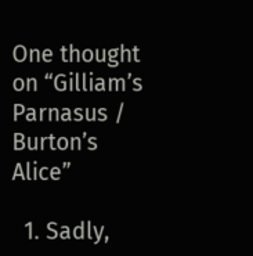One thought on “Gilliam’s Parnasus / Burton’s Alice”

  1. Sadly,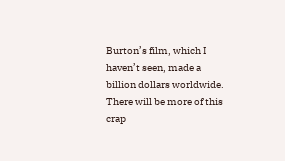Burton’s film, which I haven’t seen, made a billion dollars worldwide. There will be more of this crap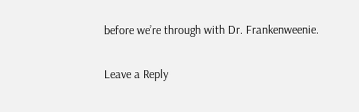before we’re through with Dr. Frankenweenie.

Leave a Reply